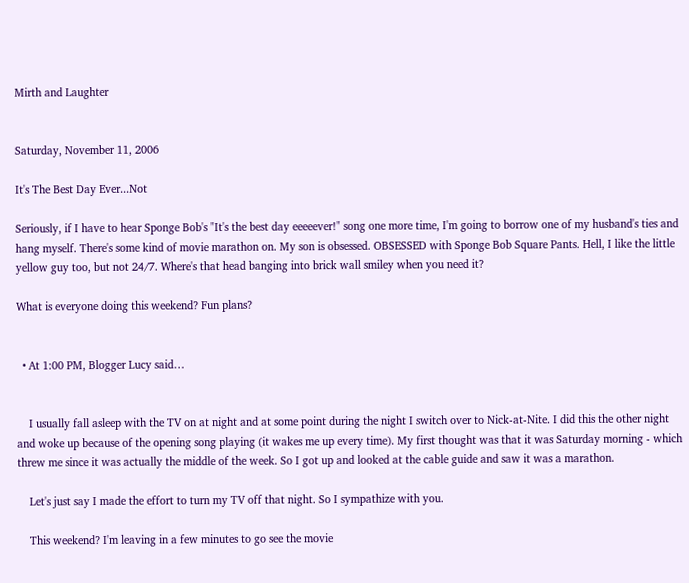Mirth and Laughter


Saturday, November 11, 2006

It's The Best Day Ever...Not

Seriously, if I have to hear Sponge Bob's "It's the best day eeeeever!" song one more time, I'm going to borrow one of my husband's ties and hang myself. There's some kind of movie marathon on. My son is obsessed. OBSESSED with Sponge Bob Square Pants. Hell, I like the little yellow guy too, but not 24/7. Where's that head banging into brick wall smiley when you need it?

What is everyone doing this weekend? Fun plans?


  • At 1:00 PM, Blogger Lucy said…


    I usually fall asleep with the TV on at night and at some point during the night I switch over to Nick-at-Nite. I did this the other night and woke up because of the opening song playing (it wakes me up every time). My first thought was that it was Saturday morning - which threw me since it was actually the middle of the week. So I got up and looked at the cable guide and saw it was a marathon.

    Let's just say I made the effort to turn my TV off that night. So I sympathize with you.

    This weekend? I'm leaving in a few minutes to go see the movie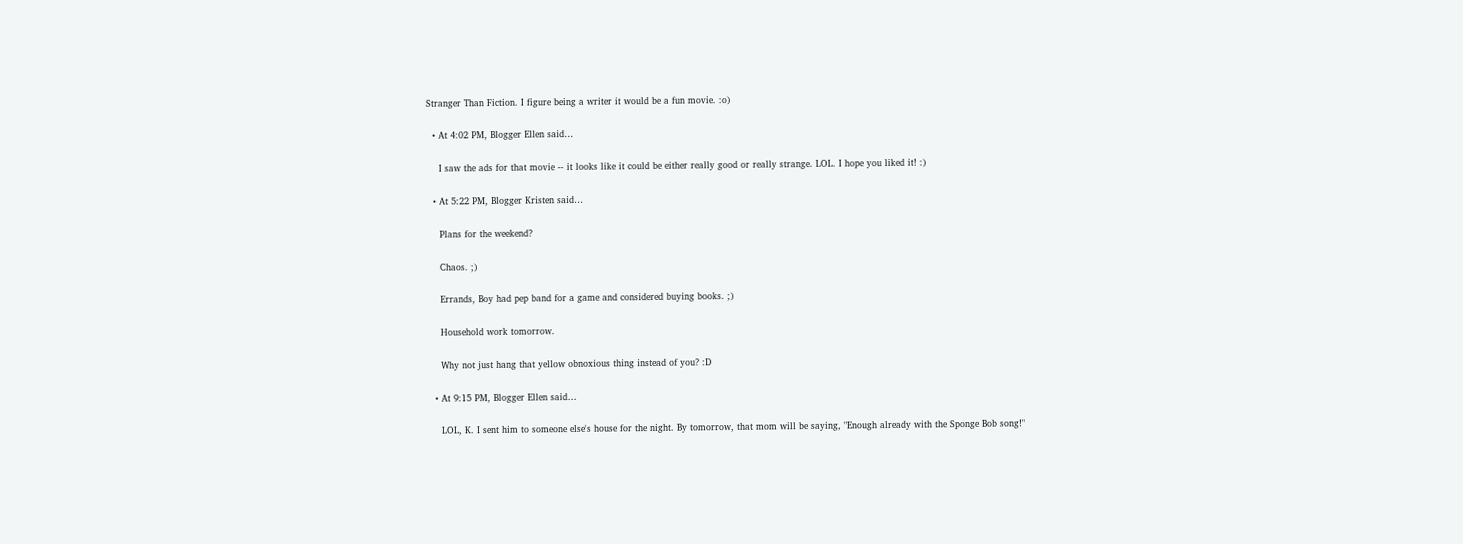Stranger Than Fiction. I figure being a writer it would be a fun movie. :o)

  • At 4:02 PM, Blogger Ellen said…

    I saw the ads for that movie -- it looks like it could be either really good or really strange. LOL. I hope you liked it! :)

  • At 5:22 PM, Blogger Kristen said…

    Plans for the weekend?

    Chaos. ;)

    Errands, Boy had pep band for a game and considered buying books. ;)

    Household work tomorrow.

    Why not just hang that yellow obnoxious thing instead of you? :D

  • At 9:15 PM, Blogger Ellen said…

    LOL, K. I sent him to someone else's house for the night. By tomorrow, that mom will be saying, "Enough already with the Sponge Bob song!"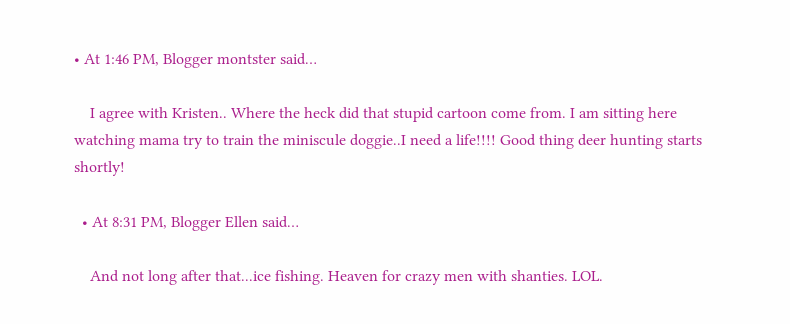• At 1:46 PM, Blogger montster said…

    I agree with Kristen.. Where the heck did that stupid cartoon come from. I am sitting here watching mama try to train the miniscule doggie..I need a life!!!! Good thing deer hunting starts shortly!

  • At 8:31 PM, Blogger Ellen said…

    And not long after that...ice fishing. Heaven for crazy men with shanties. LOL.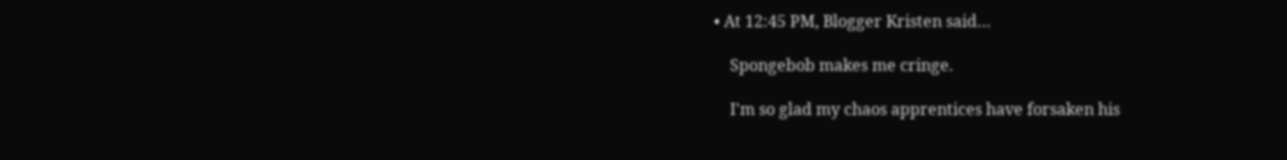• At 12:45 PM, Blogger Kristen said…

    Spongebob makes me cringe.

    I'm so glad my chaos apprentices have forsaken his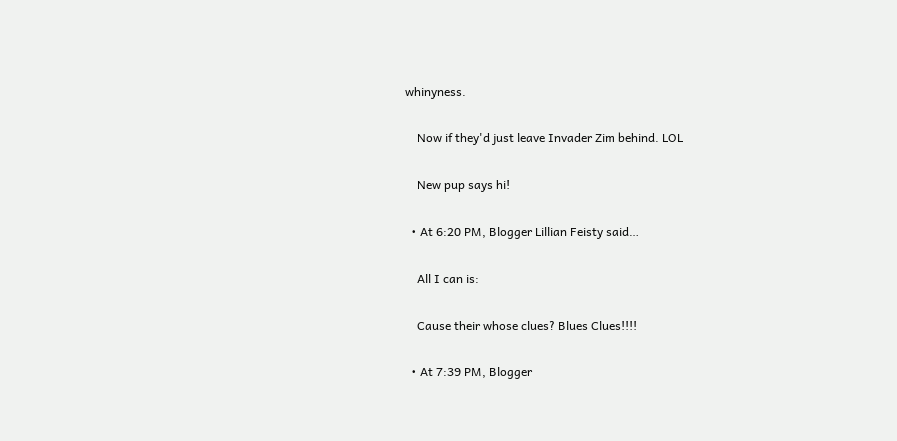whinyness.

    Now if they'd just leave Invader Zim behind. LOL

    New pup says hi!

  • At 6:20 PM, Blogger Lillian Feisty said…

    All I can is:

    Cause their whose clues? Blues Clues!!!!

  • At 7:39 PM, Blogger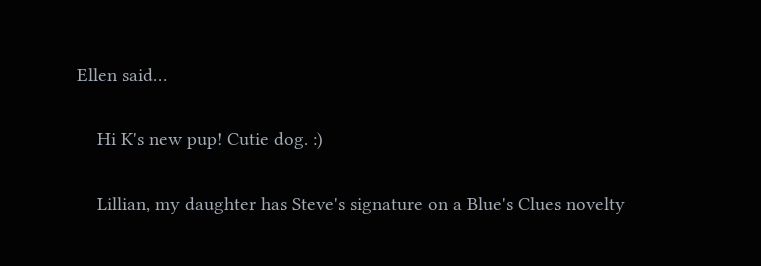Ellen said…

    Hi K's new pup! Cutie dog. :)

    Lillian, my daughter has Steve's signature on a Blue's Clues novelty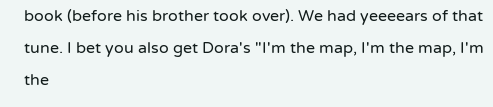book (before his brother took over). We had yeeeears of that tune. I bet you also get Dora's "I'm the map, I'm the map, I'm the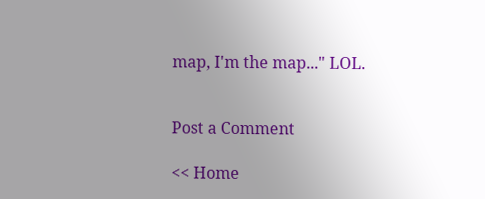map, I'm the map..." LOL.


Post a Comment

<< Home